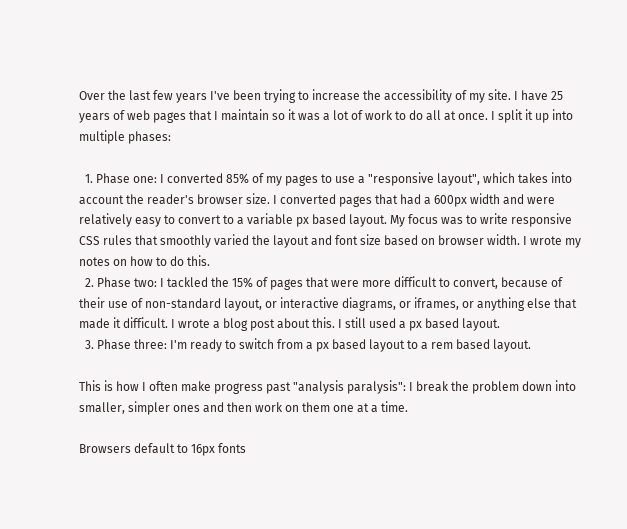Over the last few years I've been trying to increase the accessibility of my site. I have 25 years of web pages that I maintain so it was a lot of work to do all at once. I split it up into multiple phases:

  1. Phase one: I converted 85% of my pages to use a "responsive layout", which takes into account the reader's browser size. I converted pages that had a 600px width and were relatively easy to convert to a variable px based layout. My focus was to write responsive CSS rules that smoothly varied the layout and font size based on browser width. I wrote my notes on how to do this.
  2. Phase two: I tackled the 15% of pages that were more difficult to convert, because of their use of non-standard layout, or interactive diagrams, or iframes, or anything else that made it difficult. I wrote a blog post about this. I still used a px based layout.
  3. Phase three: I'm ready to switch from a px based layout to a rem based layout.

This is how I often make progress past "analysis paralysis": I break the problem down into smaller, simpler ones and then work on them one at a time.

Browsers default to 16px fonts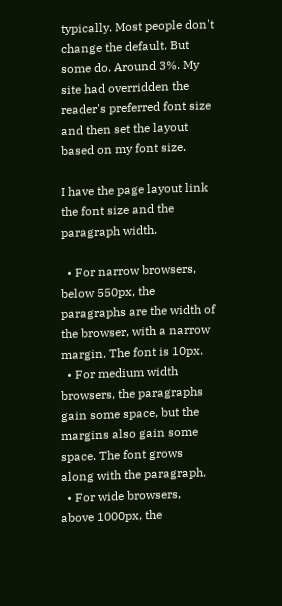typically. Most people don't change the default. But some do. Around 3%. My site had overridden the reader's preferred font size and then set the layout based on my font size.

I have the page layout link the font size and the paragraph width.

  • For narrow browsers, below 550px, the paragraphs are the width of the browser, with a narrow margin. The font is 10px.
  • For medium width browsers, the paragraphs gain some space, but the margins also gain some space. The font grows along with the paragraph.
  • For wide browsers, above 1000px, the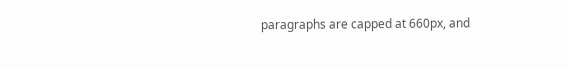paragraphs are capped at 660px, and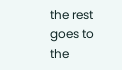the rest goes to the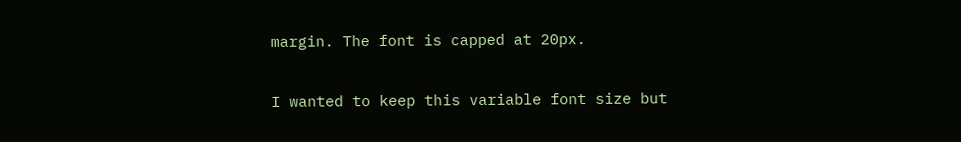margin. The font is capped at 20px.

I wanted to keep this variable font size but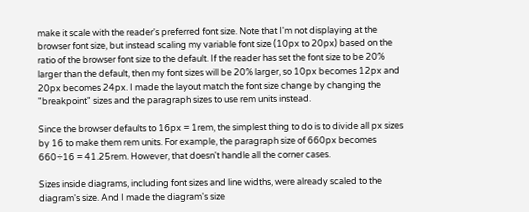make it scale with the reader's preferred font size. Note that I'm not displaying at the browser font size, but instead scaling my variable font size (10px to 20px) based on the ratio of the browser font size to the default. If the reader has set the font size to be 20% larger than the default, then my font sizes will be 20% larger, so 10px becomes 12px and 20px becomes 24px. I made the layout match the font size change by changing the "breakpoint" sizes and the paragraph sizes to use rem units instead.

Since the browser defaults to 16px = 1rem, the simplest thing to do is to divide all px sizes by 16 to make them rem units. For example, the paragraph size of 660px becomes 660÷16 = 41.25rem. However, that doesn't handle all the corner cases.

Sizes inside diagrams, including font sizes and line widths, were already scaled to the diagram's size. And I made the diagram's size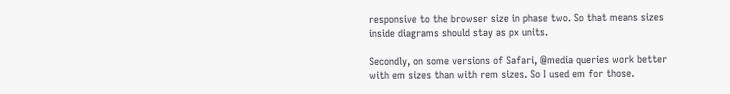responsive to the browser size in phase two. So that means sizes inside diagrams should stay as px units.

Secondly, on some versions of Safari, @media queries work better with em sizes than with rem sizes. So I used em for those.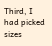Third, I had picked sizes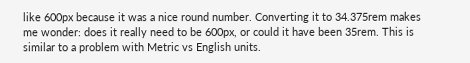like 600px because it was a nice round number. Converting it to 34.375rem makes me wonder: does it really need to be 600px, or could it have been 35rem. This is similar to a problem with Metric vs English units.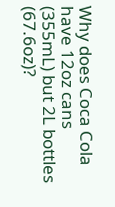Why does Coca Cola have 12oz cans (355mL) but 2L bottles (67.6oz)?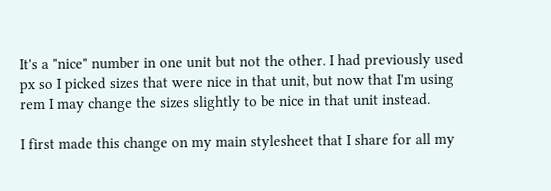It's a "nice" number in one unit but not the other. I had previously used px so I picked sizes that were nice in that unit, but now that I'm using rem I may change the sizes slightly to be nice in that unit instead.

I first made this change on my main stylesheet that I share for all my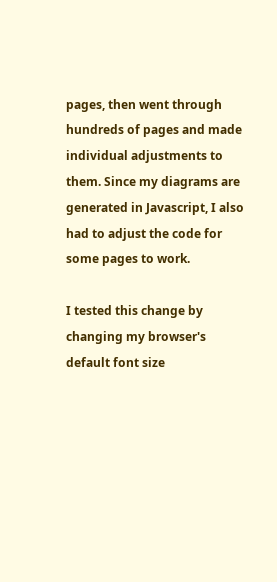pages, then went through hundreds of pages and made individual adjustments to them. Since my diagrams are generated in Javascript, I also had to adjust the code for some pages to work.

I tested this change by changing my browser's default font size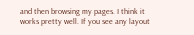and then browsing my pages. I think it works pretty well. If you see any layout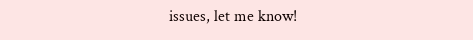issues, let me know!